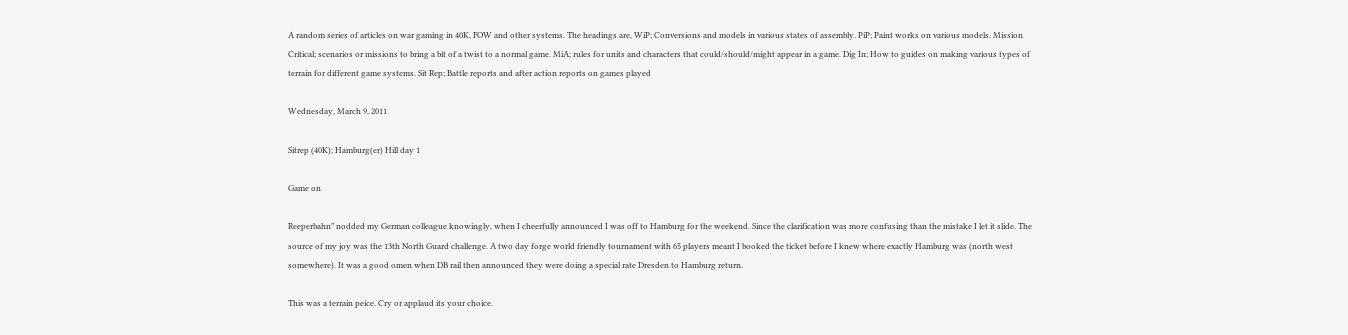A random series of articles on war gaming in 40K, FOW and other systems. The headings are, WiP; Conversions and models in various states of assembly. PiP; Paint works on various models. Mission Critical; scenarios or missions to bring a bit of a twist to a normal game. MiA; rules for units and characters that could/should/might appear in a game. Dig In; How to guides on making various types of terrain for different game systems. Sit Rep; Battle reports and after action reports on games played

Wednesday, March 9, 2011

Sitrep (40K); Hamburg(er) Hill day 1

Game on

Reeperbahn” nodded my German colleague knowingly, when I cheerfully announced I was off to Hamburg for the weekend. Since the clarification was more confusing than the mistake I let it slide. The source of my joy was the 13th North Guard challenge. A two day forge world friendly tournament with 65 players meant I booked the ticket before I knew where exactly Hamburg was (north west somewhere). It was a good omen when DB rail then announced they were doing a special rate Dresden to Hamburg return.

This was a terrain peice. Cry or applaud its your choice.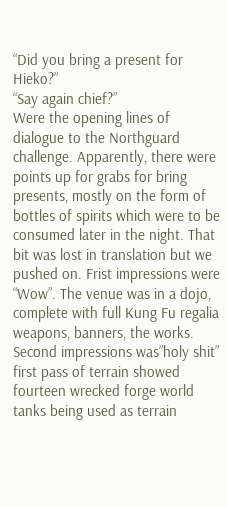“Did you bring a present for Hieko?”
“Say again chief?”
Were the opening lines of dialogue to the Northguard challenge. Apparently, there were points up for grabs for bring presents, mostly on the form of bottles of spirits which were to be consumed later in the night. That bit was lost in translation but we pushed on. Frist impressions were “Wow”. The venue was in a dojo, complete with full Kung Fu regalia weapons, banners, the works. Second impressions was”holy shit” first pass of terrain showed fourteen wrecked forge world tanks being used as terrain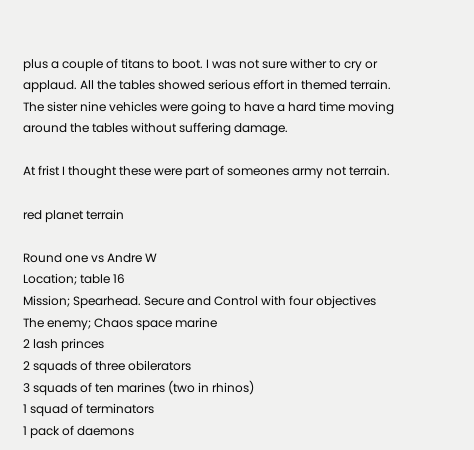plus a couple of titans to boot. I was not sure wither to cry or applaud. All the tables showed serious effort in themed terrain. The sister nine vehicles were going to have a hard time moving around the tables without suffering damage.

At frist I thought these were part of someones army not terrain.

red planet terrain

Round one vs Andre W
Location; table 16
Mission; Spearhead. Secure and Control with four objectives
The enemy; Chaos space marine
2 lash princes
2 squads of three obilerators
3 squads of ten marines (two in rhinos)
1 squad of terminators
1 pack of daemons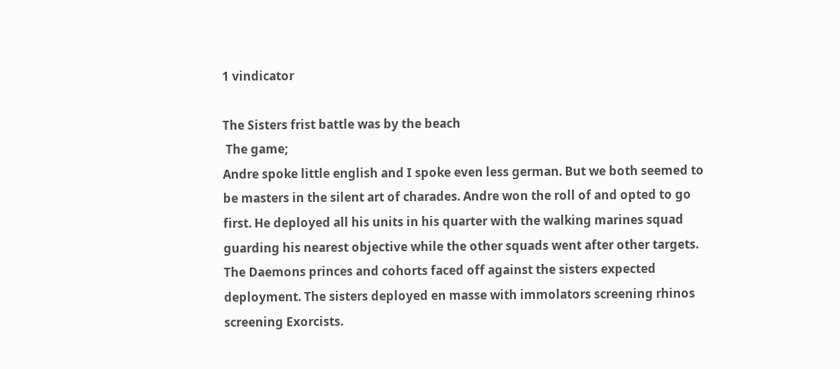1 vindicator

The Sisters frist battle was by the beach
 The game;
Andre spoke little english and I spoke even less german. But we both seemed to be masters in the silent art of charades. Andre won the roll of and opted to go first. He deployed all his units in his quarter with the walking marines squad guarding his nearest objective while the other squads went after other targets. The Daemons princes and cohorts faced off against the sisters expected deployment. The sisters deployed en masse with immolators screening rhinos screening Exorcists.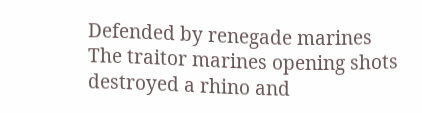Defended by renegade marines
The traitor marines opening shots destroyed a rhino and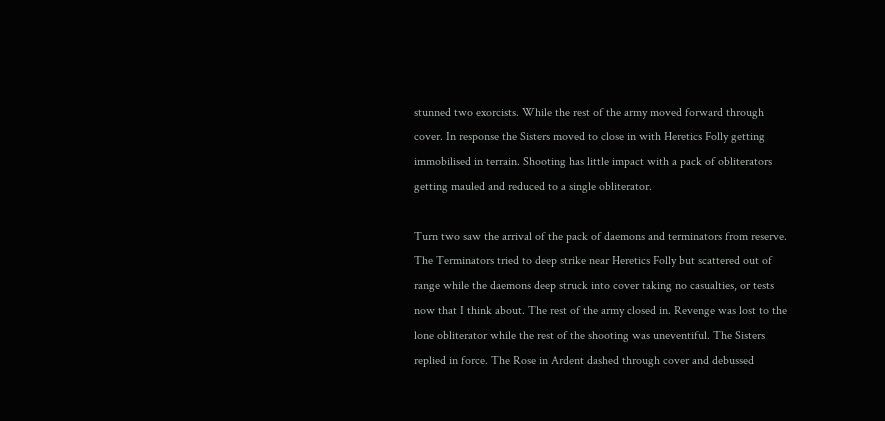stunned two exorcists. While the rest of the army moved forward through cover. In response the Sisters moved to close in with Heretics Folly getting immobilised in terrain. Shooting has little impact with a pack of obliterators getting mauled and reduced to a single obliterator.

Turn two saw the arrival of the pack of daemons and terminators from reserve. The Terminators tried to deep strike near Heretics Folly but scattered out of range while the daemons deep struck into cover taking no casualties, or tests now that I think about. The rest of the army closed in. Revenge was lost to the lone obliterator while the rest of the shooting was uneventiful. The Sisters replied in force. The Rose in Ardent dashed through cover and debussed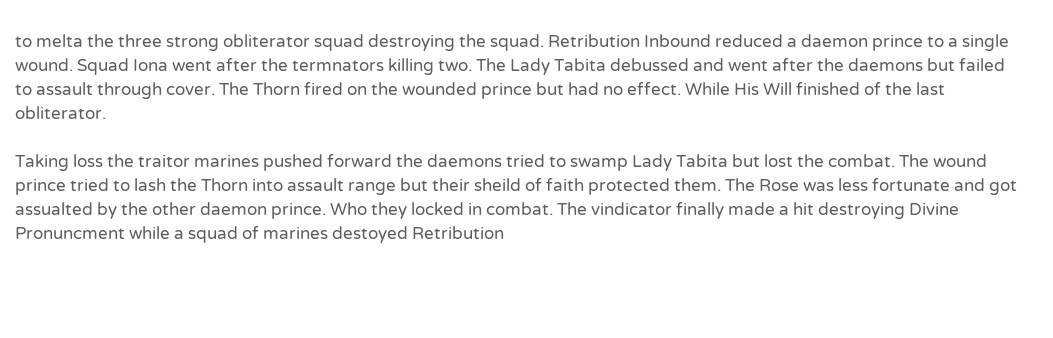to melta the three strong obliterator squad destroying the squad. Retribution Inbound reduced a daemon prince to a single wound. Squad Iona went after the termnators killing two. The Lady Tabita debussed and went after the daemons but failed to assault through cover. The Thorn fired on the wounded prince but had no effect. While His Will finished of the last obliterator.

Taking loss the traitor marines pushed forward the daemons tried to swamp Lady Tabita but lost the combat. The wound prince tried to lash the Thorn into assault range but their sheild of faith protected them. The Rose was less fortunate and got assualted by the other daemon prince. Who they locked in combat. The vindicator finally made a hit destroying Divine Pronuncment while a squad of marines destoyed Retribution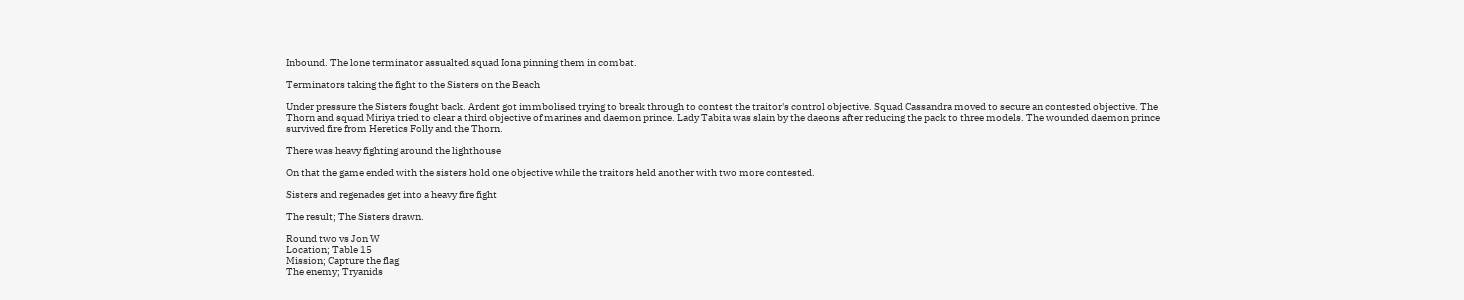Inbound. The lone terminator assualted squad Iona pinning them in combat.

Terminators taking the fight to the Sisters on the Beach

Under pressure the Sisters fought back. Ardent got immbolised trying to break through to contest the traitor's control objective. Squad Cassandra moved to secure an contested objective. The Thorn and squad Miriya tried to clear a third objective of marines and daemon prince. Lady Tabita was slain by the daeons after reducing the pack to three models. The wounded daemon prince survived fire from Heretics Folly and the Thorn.

There was heavy fighting around the lighthouse

On that the game ended with the sisters hold one objective while the traitors held another with two more contested.

Sisters and regenades get into a heavy fire fight

The result; The Sisters drawn.

Round two vs Jon W
Location; Table 15
Mission; Capture the flag
The enemy; Tryanids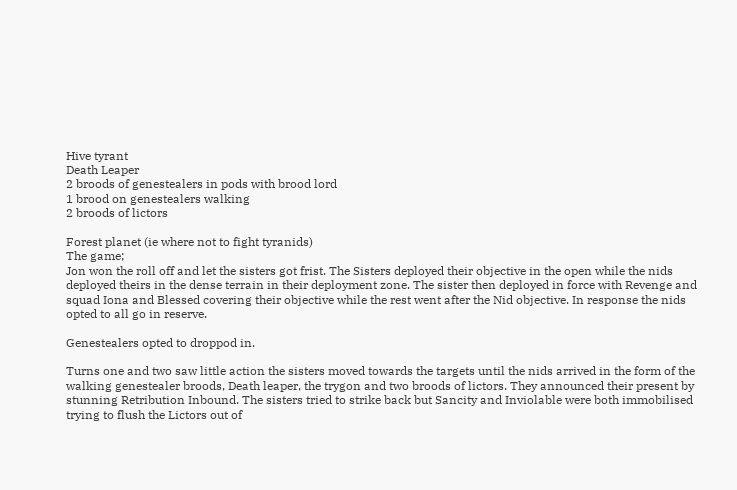Hive tyrant
Death Leaper
2 broods of genestealers in pods with brood lord
1 brood on genestealers walking
2 broods of lictors

Forest planet (ie where not to fight tyranids)
The game;
Jon won the roll off and let the sisters got frist. The Sisters deployed their objective in the open while the nids deployed theirs in the dense terrain in their deployment zone. The sister then deployed in force with Revenge and squad Iona and Blessed covering their objective while the rest went after the Nid objective. In response the nids opted to all go in reserve.

Genestealers opted to droppod in.

Turns one and two saw little action the sisters moved towards the targets until the nids arrived in the form of the walking genestealer broods, Death leaper, the trygon and two broods of lictors. They announced their present by stunning Retribution Inbound. The sisters tried to strike back but Sancity and Inviolable were both immobilised trying to flush the Lictors out of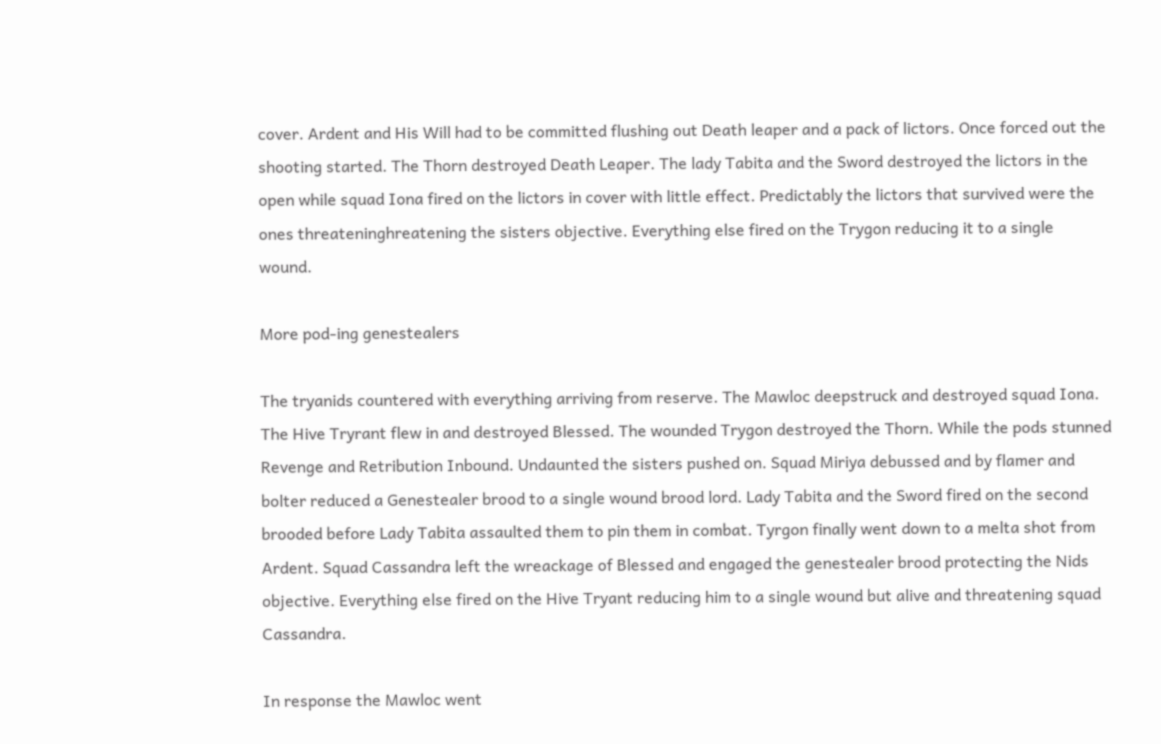cover. Ardent and His Will had to be committed flushing out Death leaper and a pack of lictors. Once forced out the shooting started. The Thorn destroyed Death Leaper. The lady Tabita and the Sword destroyed the lictors in the open while squad Iona fired on the lictors in cover with little effect. Predictably the lictors that survived were the ones threateninghreatening the sisters objective. Everything else fired on the Trygon reducing it to a single wound.

More pod-ing genestealers

The tryanids countered with everything arriving from reserve. The Mawloc deepstruck and destroyed squad Iona. The Hive Tryrant flew in and destroyed Blessed. The wounded Trygon destroyed the Thorn. While the pods stunned Revenge and Retribution Inbound. Undaunted the sisters pushed on. Squad Miriya debussed and by flamer and bolter reduced a Genestealer brood to a single wound brood lord. Lady Tabita and the Sword fired on the second brooded before Lady Tabita assaulted them to pin them in combat. Tyrgon finally went down to a melta shot from Ardent. Squad Cassandra left the wreackage of Blessed and engaged the genestealer brood protecting the Nids objective. Everything else fired on the Hive Tryant reducing him to a single wound but alive and threatening squad Cassandra.

In response the Mawloc went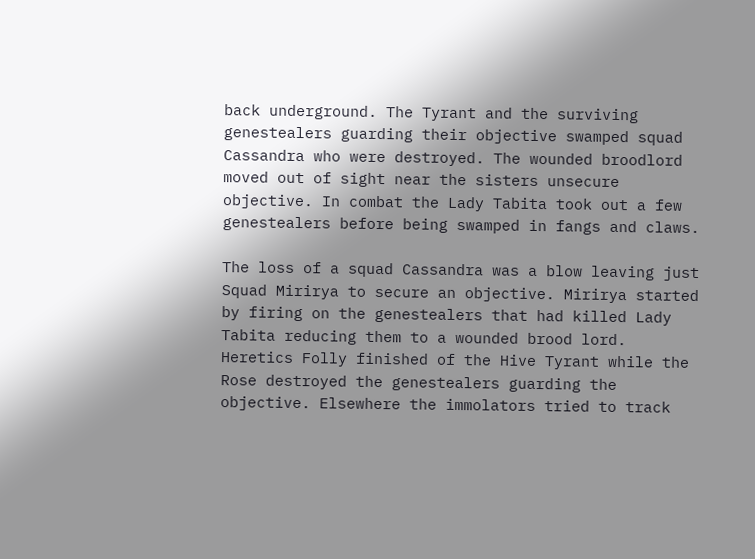back underground. The Tyrant and the surviving genestealers guarding their objective swamped squad Cassandra who were destroyed. The wounded broodlord moved out of sight near the sisters unsecure objective. In combat the Lady Tabita took out a few genestealers before being swamped in fangs and claws.

The loss of a squad Cassandra was a blow leaving just Squad Mirirya to secure an objective. Mirirya started by firing on the genestealers that had killed Lady Tabita reducing them to a wounded brood lord. Heretics Folly finished of the Hive Tyrant while the Rose destroyed the genestealers guarding the objective. Elsewhere the immolators tried to track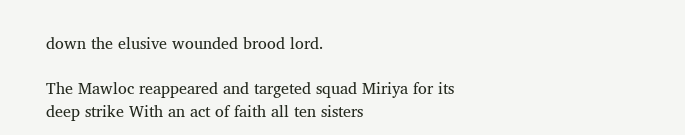down the elusive wounded brood lord.

The Mawloc reappeared and targeted squad Miriya for its deep strike With an act of faith all ten sisters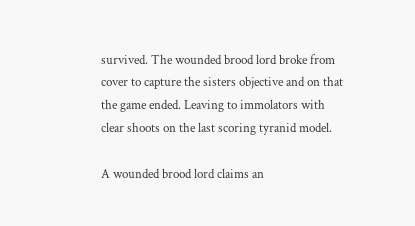survived. The wounded brood lord broke from cover to capture the sisters objective and on that the game ended. Leaving to immolators with clear shoots on the last scoring tyranid model.

A wounded brood lord claims an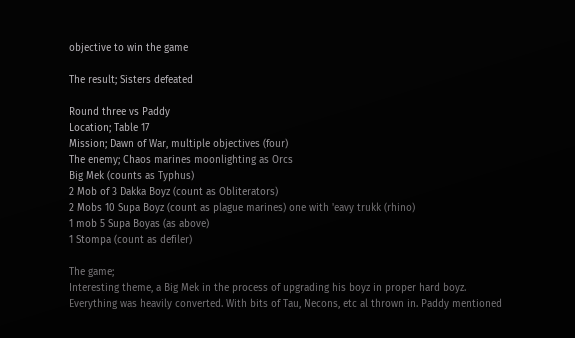objective to win the game

The result; Sisters defeated

Round three vs Paddy
Location; Table 17
Mission; Dawn of War, multiple objectives (four)
The enemy; Chaos marines moonlighting as Orcs
Big Mek (counts as Typhus)
2 Mob of 3 Dakka Boyz (count as Obliterators)
2 Mobs 10 Supa Boyz (count as plague marines) one with 'eavy trukk (rhino)
1 mob 5 Supa Boyas (as above)
1 Stompa (count as defiler)

The game;
Interesting theme, a Big Mek in the process of upgrading his boyz in proper hard boyz. Everything was heavily converted. With bits of Tau, Necons, etc al thrown in. Paddy mentioned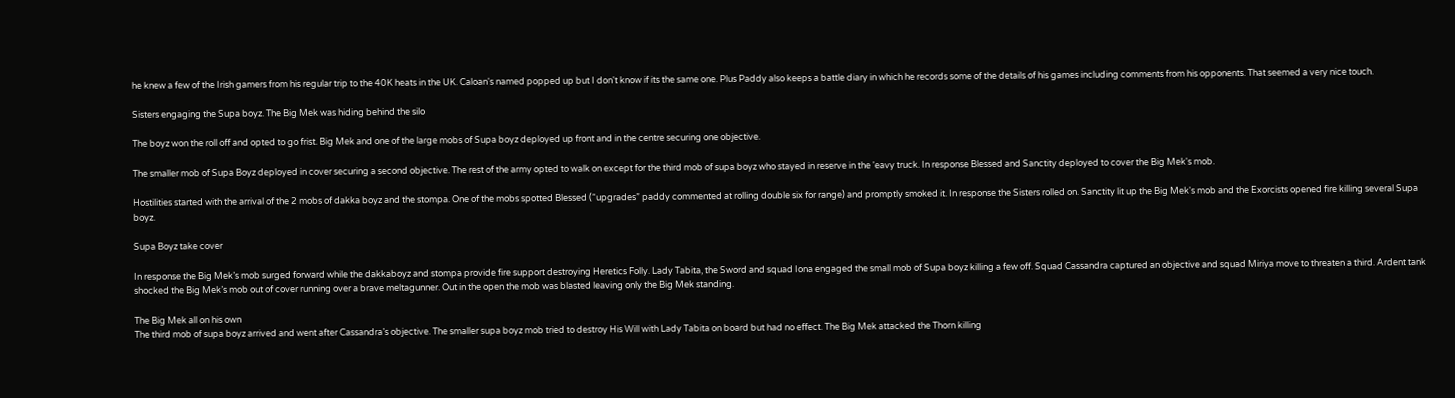he knew a few of the Irish gamers from his regular trip to the 40K heats in the UK. Caloan's named popped up but I don't know if its the same one. Plus Paddy also keeps a battle diary in which he records some of the details of his games including comments from his opponents. That seemed a very nice touch.

Sisters engaging the Supa boyz. The Big Mek was hiding behind the silo

The boyz won the roll off and opted to go frist. Big Mek and one of the large mobs of Supa boyz deployed up front and in the centre securing one objective.

The smaller mob of Supa Boyz deployed in cover securing a second objective. The rest of the army opted to walk on except for the third mob of supa boyz who stayed in reserve in the 'eavy truck. In response Blessed and Sanctity deployed to cover the Big Mek's mob.

Hostilities started with the arrival of the 2 mobs of dakka boyz and the stompa. One of the mobs spotted Blessed (“upgrades” paddy commented at rolling double six for range) and promptly smoked it. In response the Sisters rolled on. Sanctity lit up the Big Mek's mob and the Exorcists opened fire killing several Supa boyz.

Supa Boyz take cover

In response the Big Mek’s mob surged forward while the dakkaboyz and stompa provide fire support destroying Heretics Folly. Lady Tabita, the Sword and squad Iona engaged the small mob of Supa boyz killing a few off. Squad Cassandra captured an objective and squad Miriya move to threaten a third. Ardent tank shocked the Big Mek’s mob out of cover running over a brave meltagunner. Out in the open the mob was blasted leaving only the Big Mek standing.

The Big Mek all on his own
The third mob of supa boyz arrived and went after Cassandra’s objective. The smaller supa boyz mob tried to destroy His Will with Lady Tabita on board but had no effect. The Big Mek attacked the Thorn killing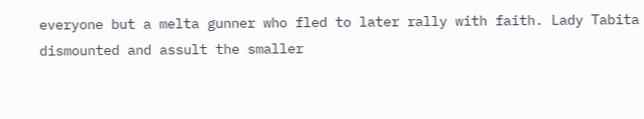everyone but a melta gunner who fled to later rally with faith. Lady Tabita dismounted and assult the smaller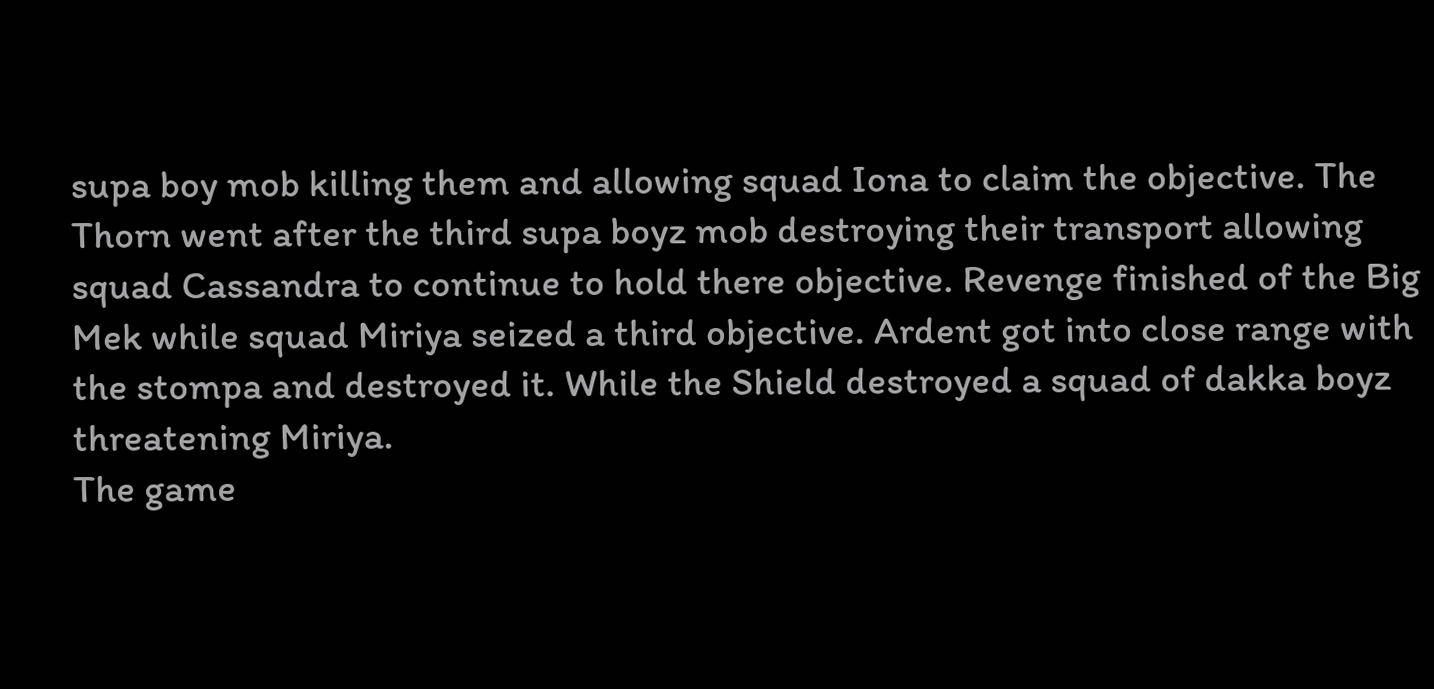supa boy mob killing them and allowing squad Iona to claim the objective. The Thorn went after the third supa boyz mob destroying their transport allowing squad Cassandra to continue to hold there objective. Revenge finished of the Big Mek while squad Miriya seized a third objective. Ardent got into close range with the stompa and destroyed it. While the Shield destroyed a squad of dakka boyz threatening Miriya.
The game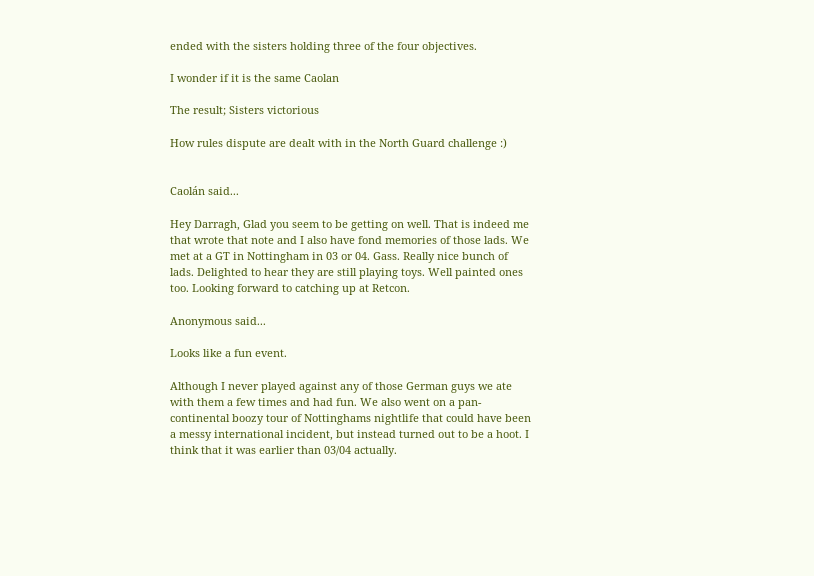ended with the sisters holding three of the four objectives.

I wonder if it is the same Caolan

The result; Sisters victorious

How rules dispute are dealt with in the North Guard challenge :)


Caolán said...

Hey Darragh, Glad you seem to be getting on well. That is indeed me that wrote that note and I also have fond memories of those lads. We met at a GT in Nottingham in 03 or 04. Gass. Really nice bunch of lads. Delighted to hear they are still playing toys. Well painted ones too. Looking forward to catching up at Retcon.

Anonymous said...

Looks like a fun event.

Although I never played against any of those German guys we ate with them a few times and had fun. We also went on a pan-continental boozy tour of Nottinghams nightlife that could have been a messy international incident, but instead turned out to be a hoot. I think that it was earlier than 03/04 actually.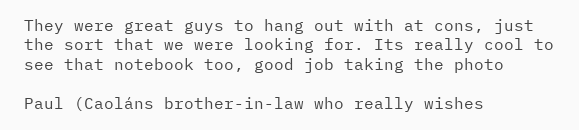They were great guys to hang out with at cons, just the sort that we were looking for. Its really cool to see that notebook too, good job taking the photo

Paul (Caoláns brother-in-law who really wishes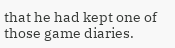that he had kept one of those game diaries.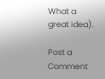What a great idea).

Post a Comment